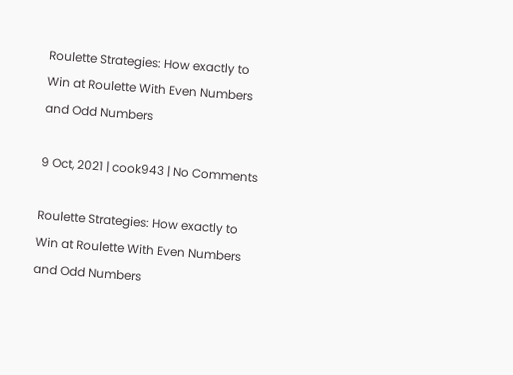Roulette Strategies: How exactly to Win at Roulette With Even Numbers and Odd Numbers

9 Oct, 2021 | cook943 | No Comments

Roulette Strategies: How exactly to Win at Roulette With Even Numbers and Odd Numbers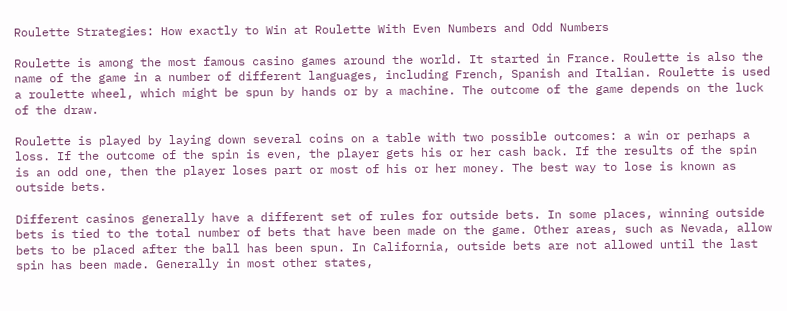Roulette Strategies: How exactly to Win at Roulette With Even Numbers and Odd Numbers

Roulette is among the most famous casino games around the world. It started in France. Roulette is also the name of the game in a number of different languages, including French, Spanish and Italian. Roulette is used a roulette wheel, which might be spun by hands or by a machine. The outcome of the game depends on the luck of the draw.

Roulette is played by laying down several coins on a table with two possible outcomes: a win or perhaps a loss. If the outcome of the spin is even, the player gets his or her cash back. If the results of the spin is an odd one, then the player loses part or most of his or her money. The best way to lose is known as outside bets.

Different casinos generally have a different set of rules for outside bets. In some places, winning outside bets is tied to the total number of bets that have been made on the game. Other areas, such as Nevada, allow bets to be placed after the ball has been spun. In California, outside bets are not allowed until the last spin has been made. Generally in most other states,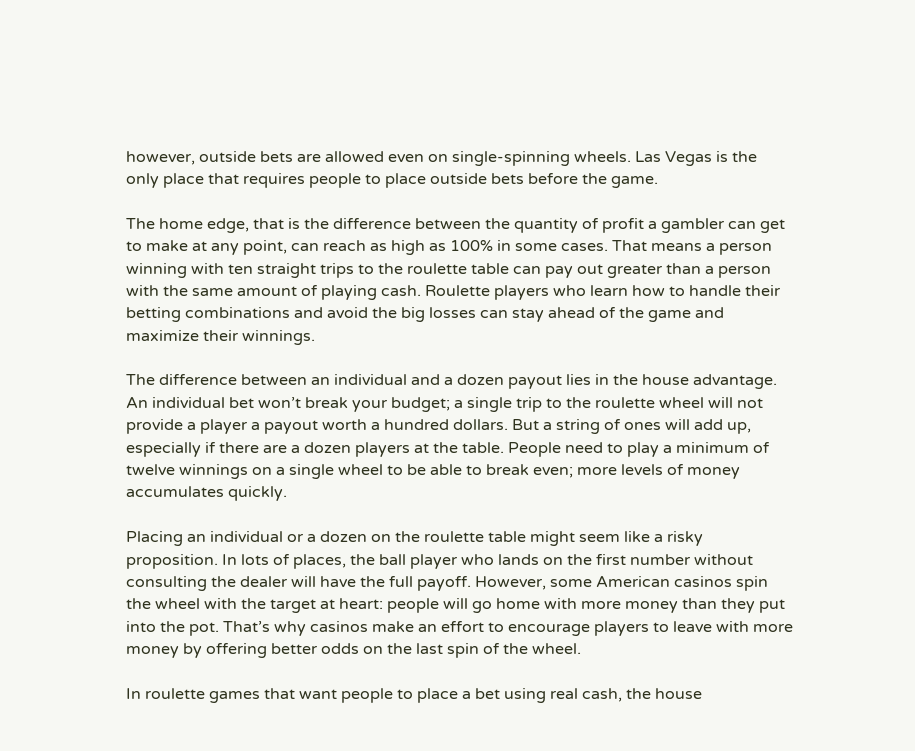however, outside bets are allowed even on single-spinning wheels. Las Vegas is the only place that requires people to place outside bets before the game.

The home edge, that is the difference between the quantity of profit a gambler can get to make at any point, can reach as high as 100% in some cases. That means a person winning with ten straight trips to the roulette table can pay out greater than a person with the same amount of playing cash. Roulette players who learn how to handle their betting combinations and avoid the big losses can stay ahead of the game and maximize their winnings.

The difference between an individual and a dozen payout lies in the house advantage. An individual bet won’t break your budget; a single trip to the roulette wheel will not provide a player a payout worth a hundred dollars. But a string of ones will add up, especially if there are a dozen players at the table. People need to play a minimum of twelve winnings on a single wheel to be able to break even; more levels of money accumulates quickly.

Placing an individual or a dozen on the roulette table might seem like a risky proposition. In lots of places, the ball player who lands on the first number without consulting the dealer will have the full payoff. However, some American casinos spin the wheel with the target at heart: people will go home with more money than they put into the pot. That’s why casinos make an effort to encourage players to leave with more money by offering better odds on the last spin of the wheel.

In roulette games that want people to place a bet using real cash, the house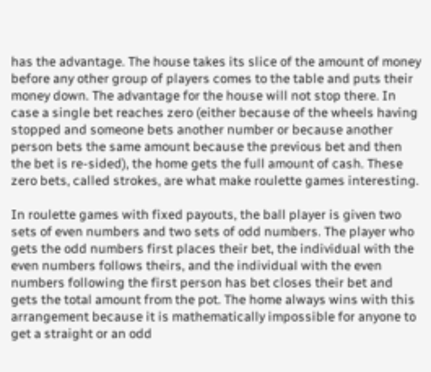has the advantage. The house takes its slice of the amount of money before any other group of players comes to the table and puts their money down. The advantage for the house will not stop there. In case a single bet reaches zero (either because of the wheels having stopped and someone bets another number or because another person bets the same amount because the previous bet and then the bet is re-sided), the home gets the full amount of cash. These zero bets, called strokes, are what make roulette games interesting.

In roulette games with fixed payouts, the ball player is given two sets of even numbers and two sets of odd numbers. The player who gets the odd numbers first places their bet, the individual with the even numbers follows theirs, and the individual with the even numbers following the first person has bet closes their bet and gets the total amount from the pot. The home always wins with this arrangement because it is mathematically impossible for anyone to get a straight or an odd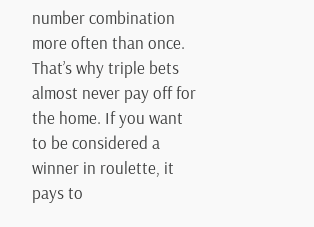number combination more often than once. That’s why triple bets almost never pay off for the home. If you want to be considered a winner in roulette, it pays to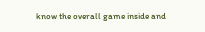know the overall game inside and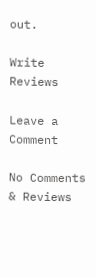out.

Write Reviews

Leave a Comment

No Comments & Reviews